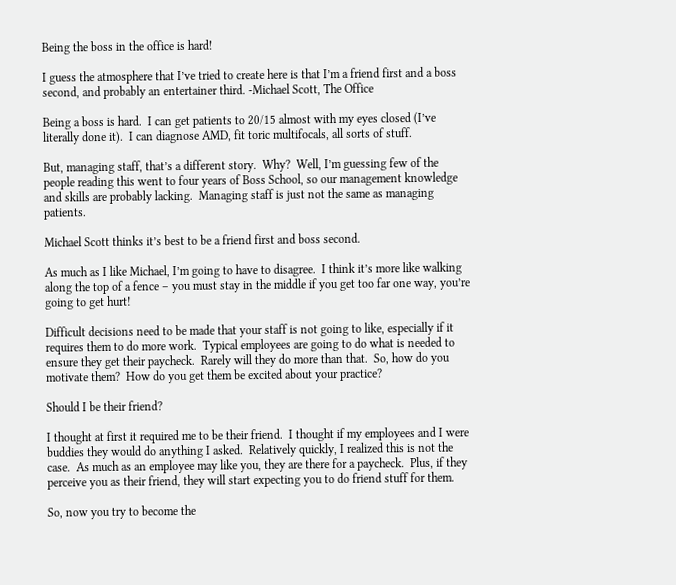Being the boss in the office is hard!

I guess the atmosphere that I’ve tried to create here is that I’m a friend first and a boss second, and probably an entertainer third. -Michael Scott, The Office

Being a boss is hard.  I can get patients to 20/15 almost with my eyes closed (I’ve literally done it).  I can diagnose AMD, fit toric multifocals, all sorts of stuff.

But, managing staff, that’s a different story.  Why?  Well, I’m guessing few of the people reading this went to four years of Boss School, so our management knowledge and skills are probably lacking.  Managing staff is just not the same as managing patients.

Michael Scott thinks it’s best to be a friend first and boss second.

As much as I like Michael, I’m going to have to disagree.  I think it’s more like walking along the top of a fence – you must stay in the middle if you get too far one way, you’re going to get hurt!

Difficult decisions need to be made that your staff is not going to like, especially if it requires them to do more work.  Typical employees are going to do what is needed to ensure they get their paycheck.  Rarely will they do more than that.  So, how do you motivate them?  How do you get them be excited about your practice?

Should I be their friend?

I thought at first it required me to be their friend.  I thought if my employees and I were buddies they would do anything I asked.  Relatively quickly, I realized this is not the case.  As much as an employee may like you, they are there for a paycheck.  Plus, if they perceive you as their friend, they will start expecting you to do friend stuff for them.

So, now you try to become the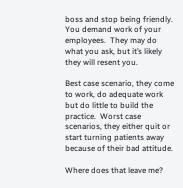boss and stop being friendly.  You demand work of your employees.  They may do what you ask, but it’s likely they will resent you.

Best case scenario, they come to work, do adequate work but do little to build the practice.  Worst case scenarios, they either quit or start turning patients away because of their bad attitude.

Where does that leave me?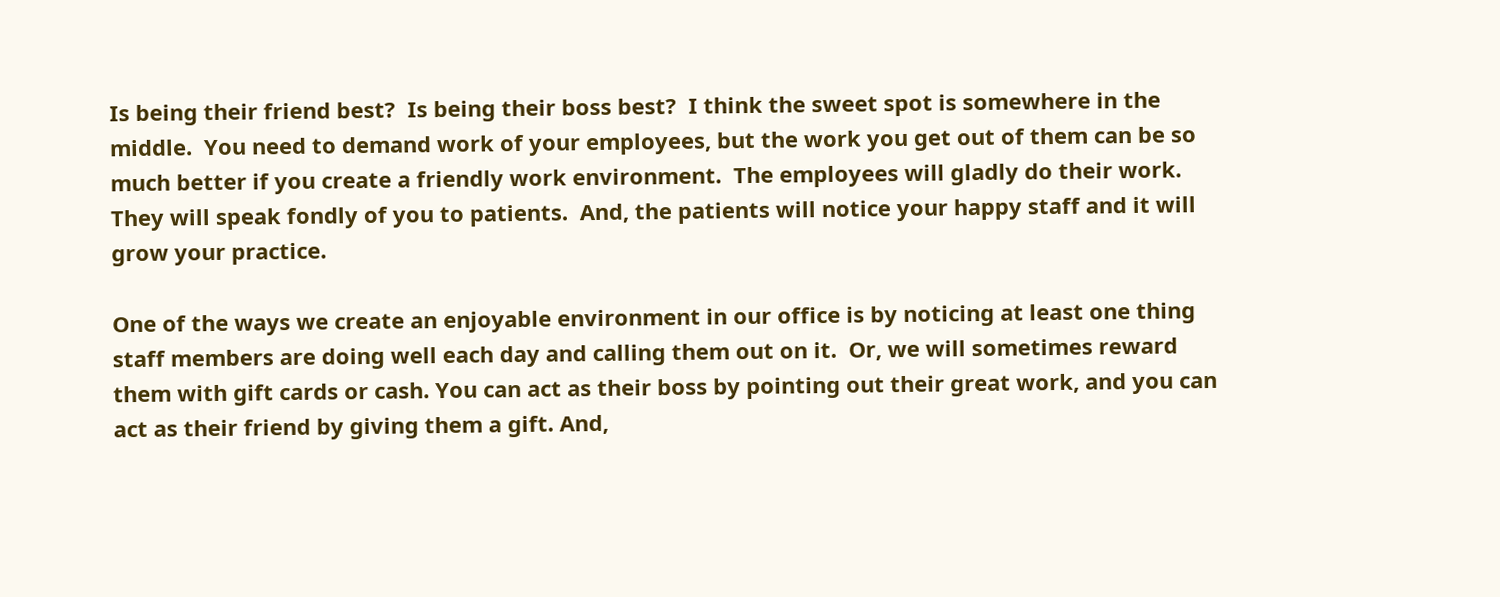Is being their friend best?  Is being their boss best?  I think the sweet spot is somewhere in the middle.  You need to demand work of your employees, but the work you get out of them can be so much better if you create a friendly work environment.  The employees will gladly do their work.  They will speak fondly of you to patients.  And, the patients will notice your happy staff and it will grow your practice.

One of the ways we create an enjoyable environment in our office is by noticing at least one thing staff members are doing well each day and calling them out on it.  Or, we will sometimes reward them with gift cards or cash. You can act as their boss by pointing out their great work, and you can act as their friend by giving them a gift. And,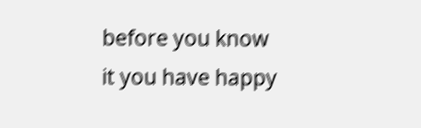before you know it you have happy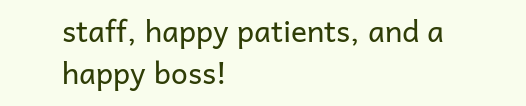staff, happy patients, and a happy boss!